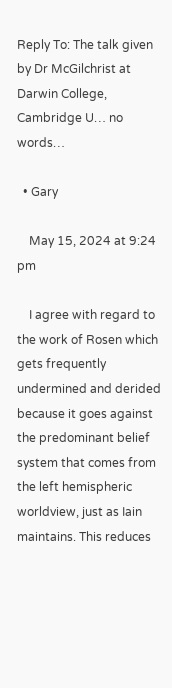Reply To: The talk given by Dr McGilchrist at Darwin College, Cambridge U… no words…

  • Gary

    May 15, 2024 at 9:24 pm

    I agree with regard to the work of Rosen which gets frequently undermined and derided because it goes against the predominant belief system that comes from the left hemispheric worldview, just as Iain maintains. This reduces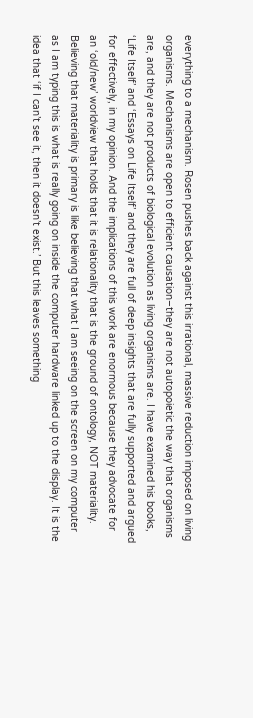everything to a mechanism. Rosen pushes back against this irrational, massive reduction imposed on living organisms. Mechanisms are open to efficient causation–they are not autopoietic the way that organisms are, and they are not products of biological evolution as living organisms are. I have examined his books, ‘Life Itself’ and ‘Essays on Life Itself’ and they are full of deep insights that are fully supported and argued for effectively, in my opinion. And the implications of this work are enormous because they advocate for an ‘old/new’ worldview that holds that it is relationality that is the ground of ontology, NOT materiality. Believing that materiality is primary is like believing that what I am seeing on the screen on my computer as I am typing this is what is really going on inside the computer hardware linked up to the display. It is the idea that ‘if I can’t see it, then it doesn’t exist.’ But this leaves something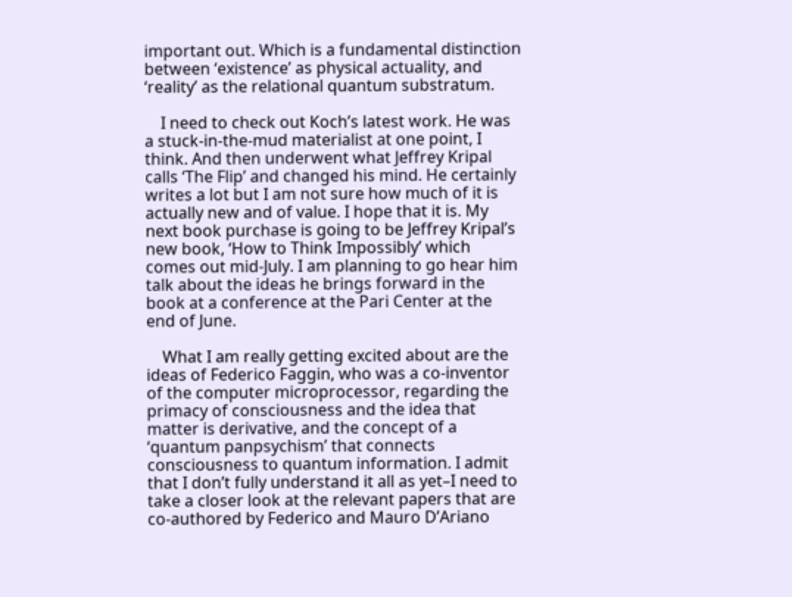important out. Which is a fundamental distinction between ‘existence’ as physical actuality, and ‘reality’ as the relational quantum substratum.

    I need to check out Koch’s latest work. He was a stuck-in-the-mud materialist at one point, I think. And then underwent what Jeffrey Kripal calls ‘The Flip’ and changed his mind. He certainly writes a lot but I am not sure how much of it is actually new and of value. I hope that it is. My next book purchase is going to be Jeffrey Kripal’s new book, ‘How to Think Impossibly’ which comes out mid-July. I am planning to go hear him talk about the ideas he brings forward in the book at a conference at the Pari Center at the end of June.

    What I am really getting excited about are the ideas of Federico Faggin, who was a co-inventor of the computer microprocessor, regarding the primacy of consciousness and the idea that matter is derivative, and the concept of a ‘quantum panpsychism’ that connects consciousness to quantum information. I admit that I don’t fully understand it all as yet–I need to take a closer look at the relevant papers that are co-authored by Federico and Mauro D’Ariano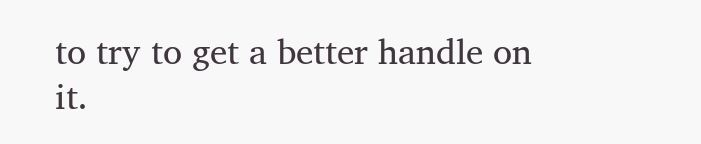to try to get a better handle on it.